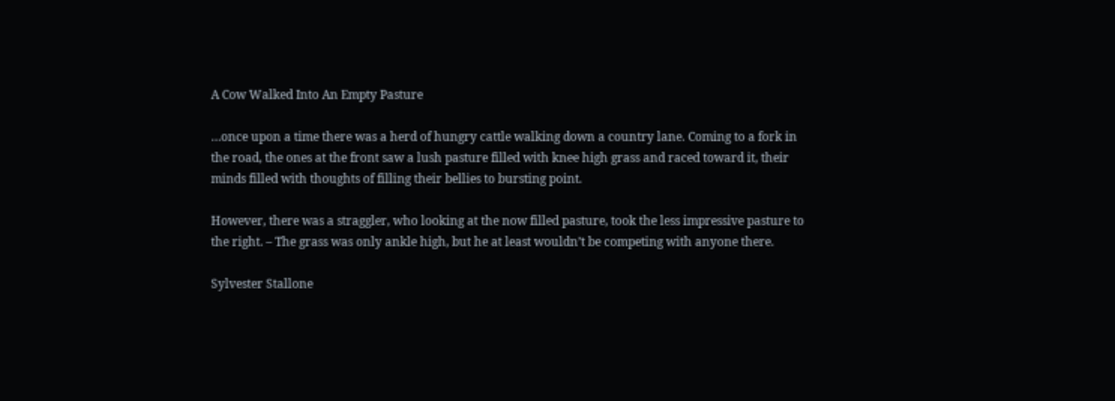A Cow Walked Into An Empty Pasture

…once upon a time there was a herd of hungry cattle walking down a country lane. Coming to a fork in the road, the ones at the front saw a lush pasture filled with knee high grass and raced toward it, their minds filled with thoughts of filling their bellies to bursting point.

However, there was a straggler, who looking at the now filled pasture, took the less impressive pasture to the right. – The grass was only ankle high, but he at least wouldn’t be competing with anyone there.

Sylvester Stallone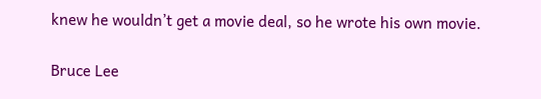knew he wouldn’t get a movie deal, so he wrote his own movie.

Bruce Lee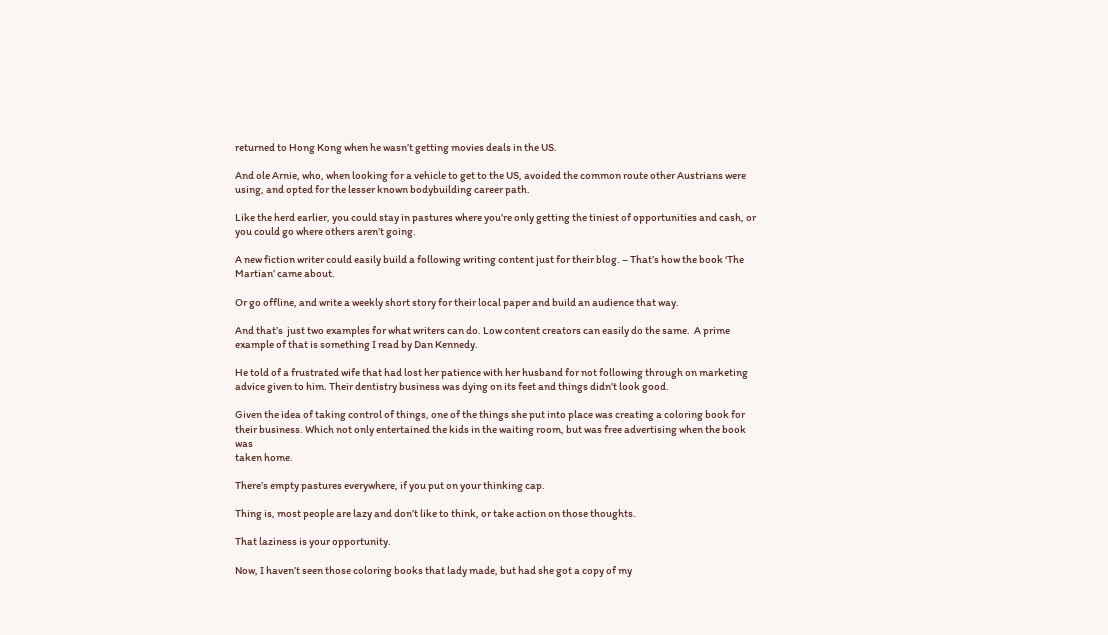returned to Hong Kong when he wasn’t getting movies deals in the US.

And ole Arnie, who, when looking for a vehicle to get to the US, avoided the common route other Austrians were using, and opted for the lesser known bodybuilding career path.

Like the herd earlier, you could stay in pastures where you’re only getting the tiniest of opportunities and cash, or you could go where others aren’t going.

A new fiction writer could easily build a following writing content just for their blog. – That’s how the book ‘The Martian’ came about.

Or go offline, and write a weekly short story for their local paper and build an audience that way.

And that’s  just two examples for what writers can do. Low content creators can easily do the same.  A prime example of that is something I read by Dan Kennedy.

He told of a frustrated wife that had lost her patience with her husband for not following through on marketing advice given to him. Their dentistry business was dying on its feet and things didn’t look good.

Given the idea of taking control of things, one of the things she put into place was creating a coloring book for their business. Which not only entertained the kids in the waiting room, but was free advertising when the book was
taken home.

There’s empty pastures everywhere, if you put on your thinking cap.

Thing is, most people are lazy and don’t like to think, or take action on those thoughts.

That laziness is your opportunity.

Now, I haven’t seen those coloring books that lady made, but had she got a copy of my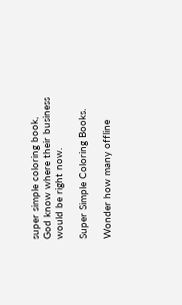super simple coloring book, God know where their business would be right now.

Super Simple Coloring Books.

Wonder how many offline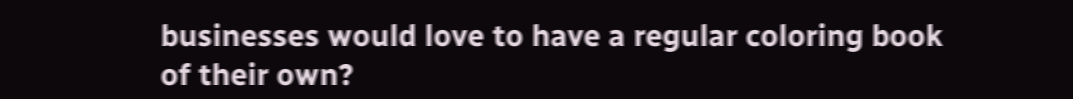businesses would love to have a regular coloring book of their own?